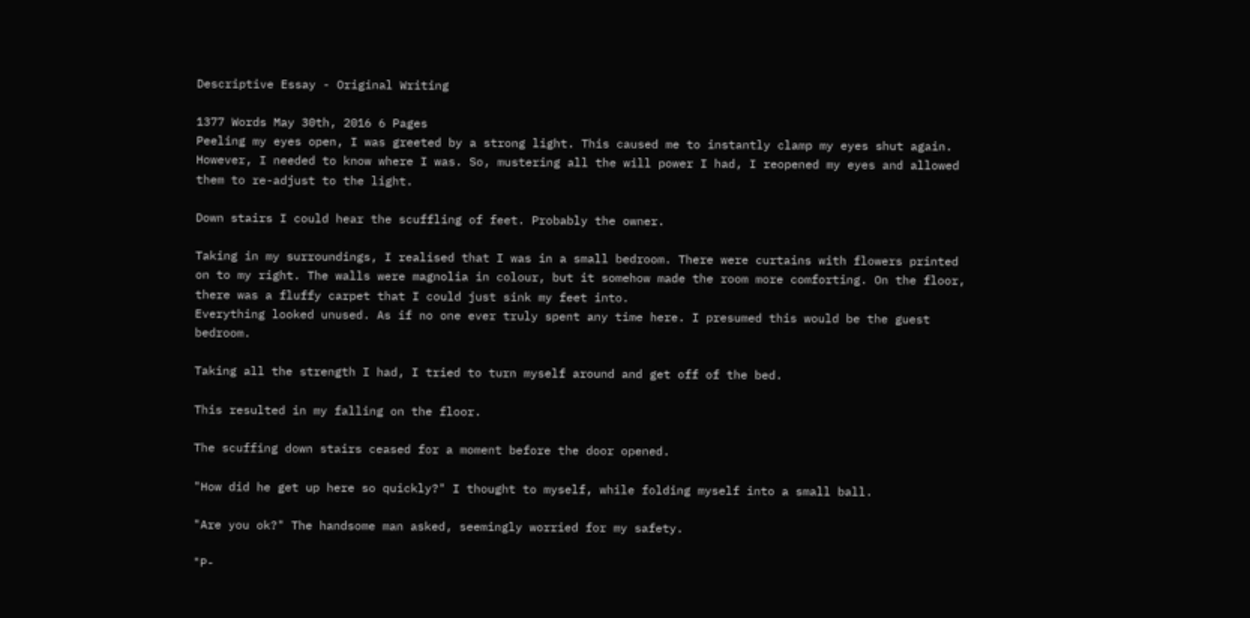Descriptive Essay - Original Writing

1377 Words May 30th, 2016 6 Pages
Peeling my eyes open, I was greeted by a strong light. This caused me to instantly clamp my eyes shut again. However, I needed to know where I was. So, mustering all the will power I had, I reopened my eyes and allowed them to re-adjust to the light.

Down stairs I could hear the scuffling of feet. Probably the owner.

Taking in my surroundings, I realised that I was in a small bedroom. There were curtains with flowers printed on to my right. The walls were magnolia in colour, but it somehow made the room more comforting. On the floor, there was a fluffy carpet that I could just sink my feet into.
Everything looked unused. As if no one ever truly spent any time here. I presumed this would be the guest bedroom.

Taking all the strength I had, I tried to turn myself around and get off of the bed.

This resulted in my falling on the floor.

The scuffing down stairs ceased for a moment before the door opened.

"How did he get up here so quickly?" I thought to myself, while folding myself into a small ball.

"Are you ok?" The handsome man asked, seemingly worried for my safety.

"P-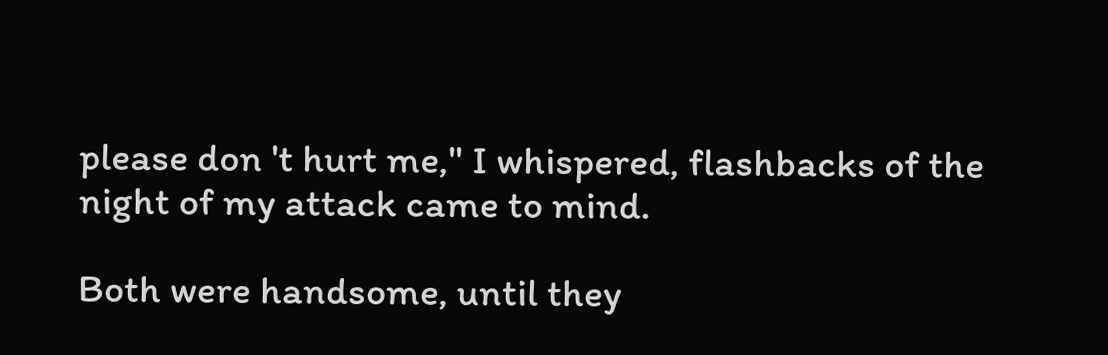please don 't hurt me," I whispered, flashbacks of the night of my attack came to mind.

Both were handsome, until they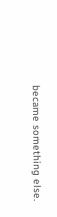became something else.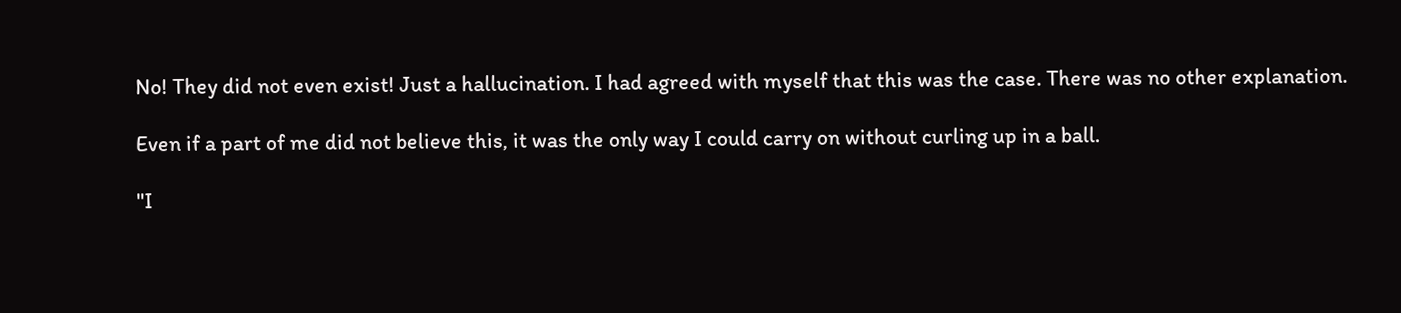No! They did not even exist! Just a hallucination. I had agreed with myself that this was the case. There was no other explanation.

Even if a part of me did not believe this, it was the only way I could carry on without curling up in a ball.

"I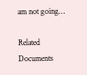am not going…

Related Documents